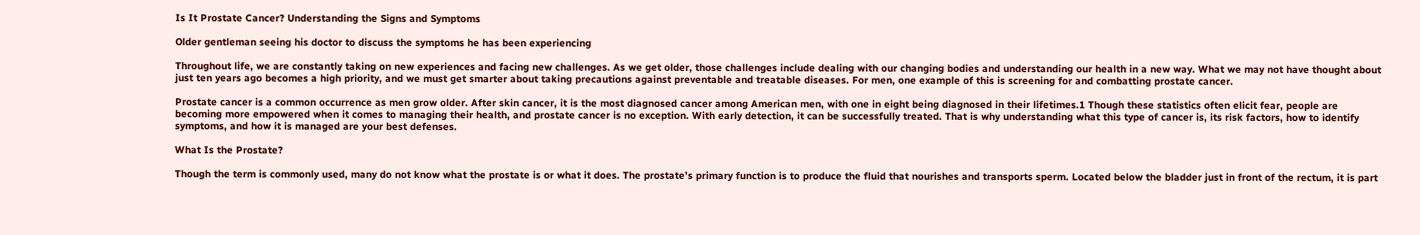Is It Prostate Cancer? Understanding the Signs and Symptoms

Older gentleman seeing his doctor to discuss the symptoms he has been experiencing

Throughout life, we are constantly taking on new experiences and facing new challenges. As we get older, those challenges include dealing with our changing bodies and understanding our health in a new way. What we may not have thought about just ten years ago becomes a high priority, and we must get smarter about taking precautions against preventable and treatable diseases. For men, one example of this is screening for and combatting prostate cancer.

Prostate cancer is a common occurrence as men grow older. After skin cancer, it is the most diagnosed cancer among American men, with one in eight being diagnosed in their lifetimes.1 Though these statistics often elicit fear, people are becoming more empowered when it comes to managing their health, and prostate cancer is no exception. With early detection, it can be successfully treated. That is why understanding what this type of cancer is, its risk factors, how to identify symptoms, and how it is managed are your best defenses.

What Is the Prostate?

Though the term is commonly used, many do not know what the prostate is or what it does. The prostate’s primary function is to produce the fluid that nourishes and transports sperm. Located below the bladder just in front of the rectum, it is part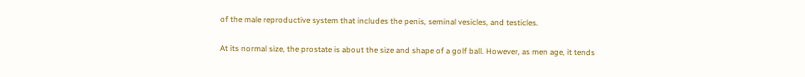of the male reproductive system that includes the penis, seminal vesicles, and testicles.

At its normal size, the prostate is about the size and shape of a golf ball. However, as men age, it tends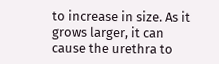to increase in size. As it grows larger, it can cause the urethra to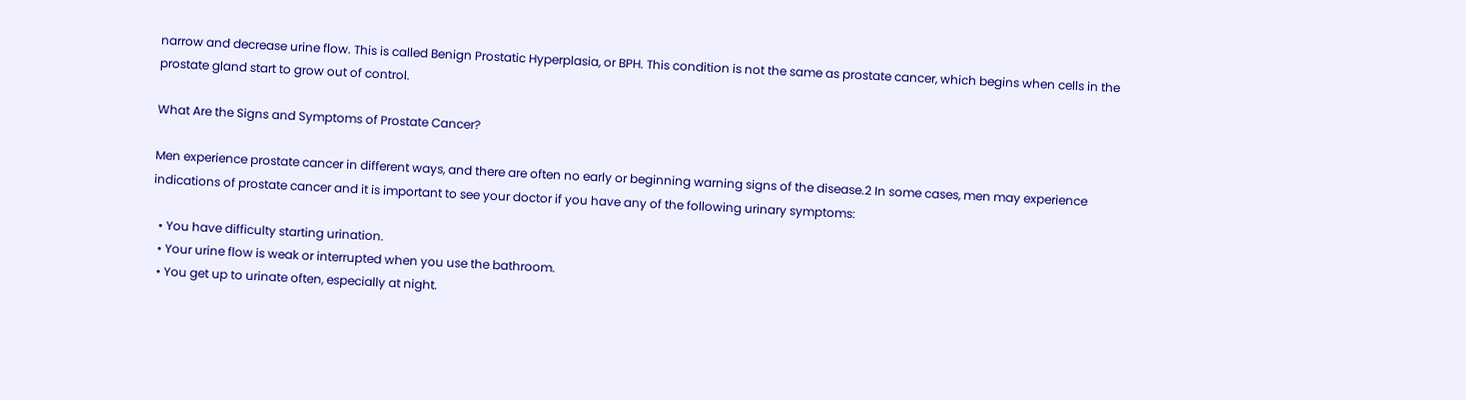narrow and decrease urine flow. This is called Benign Prostatic Hyperplasia, or BPH. This condition is not the same as prostate cancer, which begins when cells in the prostate gland start to grow out of control.

What Are the Signs and Symptoms of Prostate Cancer?

Men experience prostate cancer in different ways, and there are often no early or beginning warning signs of the disease.2 In some cases, men may experience indications of prostate cancer and it is important to see your doctor if you have any of the following urinary symptoms:

  • You have difficulty starting urination.
  • Your urine flow is weak or interrupted when you use the bathroom.
  • You get up to urinate often, especially at night.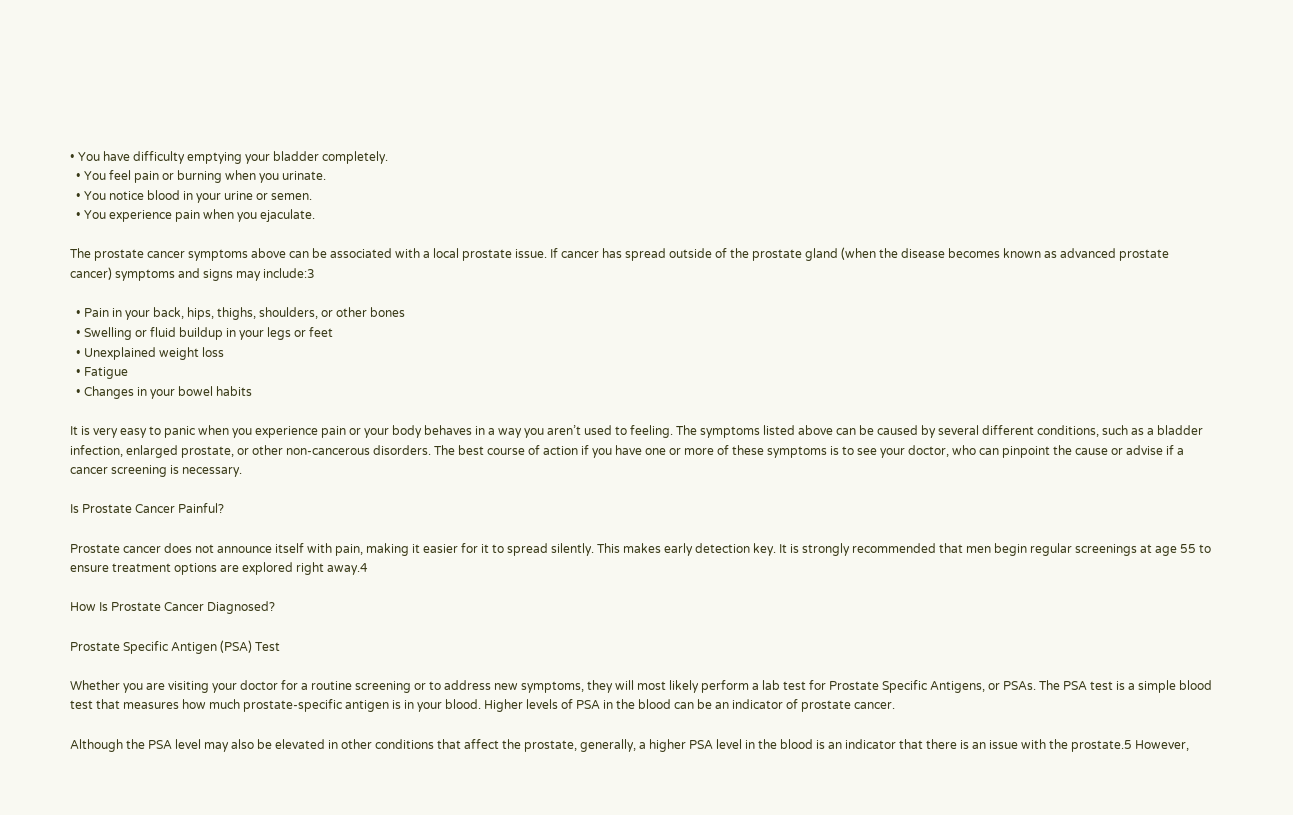• You have difficulty emptying your bladder completely.
  • You feel pain or burning when you urinate.
  • You notice blood in your urine or semen.
  • You experience pain when you ejaculate.

The prostate cancer symptoms above can be associated with a local prostate issue. If cancer has spread outside of the prostate gland (when the disease becomes known as advanced prostate cancer) symptoms and signs may include:3

  • Pain in your back, hips, thighs, shoulders, or other bones
  • Swelling or fluid buildup in your legs or feet
  • Unexplained weight loss
  • Fatigue
  • Changes in your bowel habits

It is very easy to panic when you experience pain or your body behaves in a way you aren’t used to feeling. The symptoms listed above can be caused by several different conditions, such as a bladder infection, enlarged prostate, or other non-cancerous disorders. The best course of action if you have one or more of these symptoms is to see your doctor, who can pinpoint the cause or advise if a cancer screening is necessary.

Is Prostate Cancer Painful?

Prostate cancer does not announce itself with pain, making it easier for it to spread silently. This makes early detection key. It is strongly recommended that men begin regular screenings at age 55 to ensure treatment options are explored right away.4

How Is Prostate Cancer Diagnosed?

Prostate Specific Antigen (PSA) Test

Whether you are visiting your doctor for a routine screening or to address new symptoms, they will most likely perform a lab test for Prostate Specific Antigens, or PSAs. The PSA test is a simple blood test that measures how much prostate-specific antigen is in your blood. Higher levels of PSA in the blood can be an indicator of prostate cancer.

Although the PSA level may also be elevated in other conditions that affect the prostate, generally, a higher PSA level in the blood is an indicator that there is an issue with the prostate.5 However,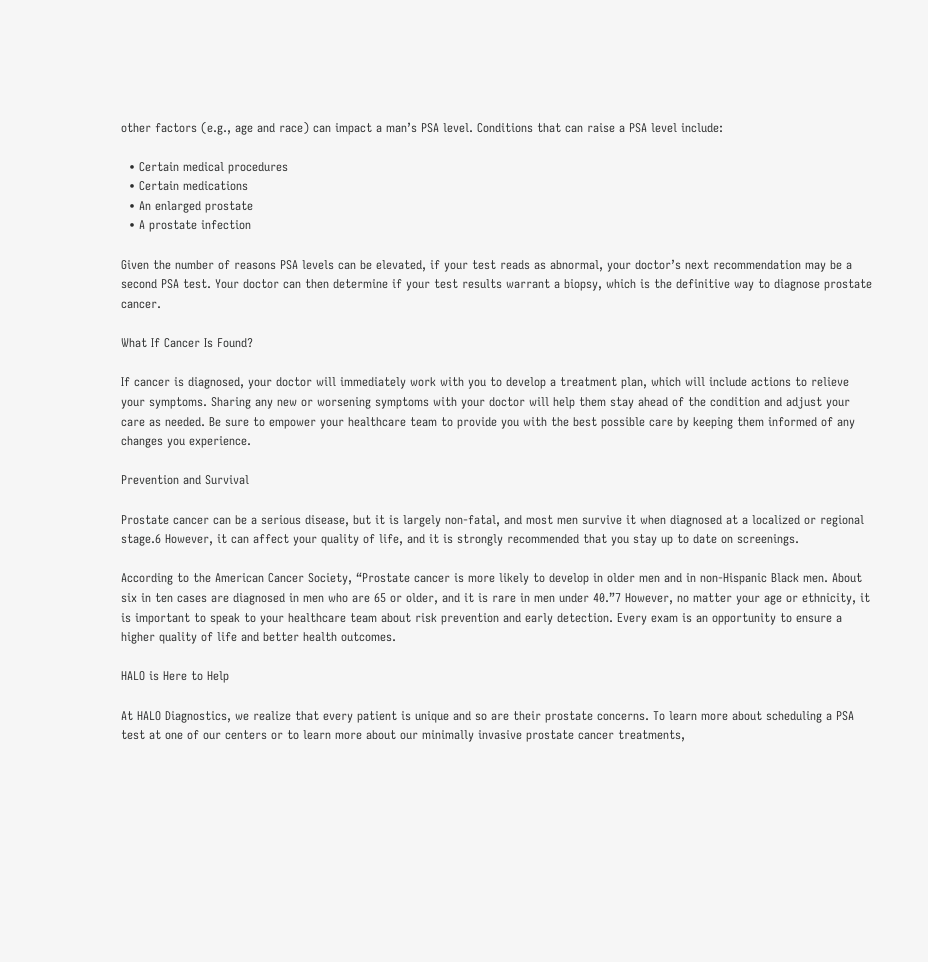other factors (e.g., age and race) can impact a man’s PSA level. Conditions that can raise a PSA level include:

  • Certain medical procedures
  • Certain medications
  • An enlarged prostate
  • A prostate infection

Given the number of reasons PSA levels can be elevated, if your test reads as abnormal, your doctor’s next recommendation may be a second PSA test. Your doctor can then determine if your test results warrant a biopsy, which is the definitive way to diagnose prostate cancer.

What If Cancer Is Found?

If cancer is diagnosed, your doctor will immediately work with you to develop a treatment plan, which will include actions to relieve your symptoms. Sharing any new or worsening symptoms with your doctor will help them stay ahead of the condition and adjust your care as needed. Be sure to empower your healthcare team to provide you with the best possible care by keeping them informed of any changes you experience.

Prevention and Survival

Prostate cancer can be a serious disease, but it is largely non-fatal, and most men survive it when diagnosed at a localized or regional stage.6 However, it can affect your quality of life, and it is strongly recommended that you stay up to date on screenings.

According to the American Cancer Society, “Prostate cancer is more likely to develop in older men and in non-Hispanic Black men. About six in ten cases are diagnosed in men who are 65 or older, and it is rare in men under 40.”7 However, no matter your age or ethnicity, it is important to speak to your healthcare team about risk prevention and early detection. Every exam is an opportunity to ensure a higher quality of life and better health outcomes.

HALO is Here to Help

At HALO Diagnostics, we realize that every patient is unique and so are their prostate concerns. To learn more about scheduling a PSA test at one of our centers or to learn more about our minimally invasive prostate cancer treatments,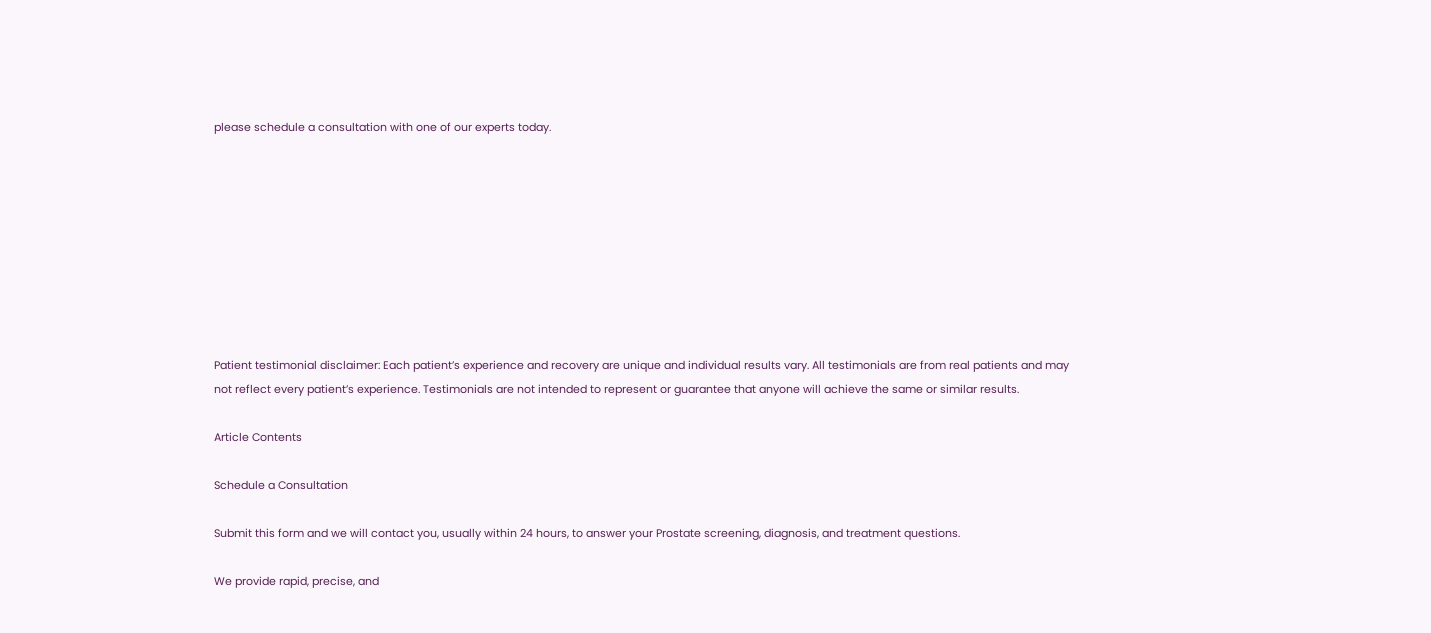please schedule a consultation with one of our experts today.









Patient testimonial disclaimer: Each patient’s experience and recovery are unique and individual results vary. All testimonials are from real patients and may not reflect every patient’s experience. Testimonials are not intended to represent or guarantee that anyone will achieve the same or similar results.

Article Contents

Schedule a Consultation

Submit this form and we will contact you, usually within 24 hours, to answer your Prostate screening, diagnosis, and treatment questions.

We provide rapid, precise, and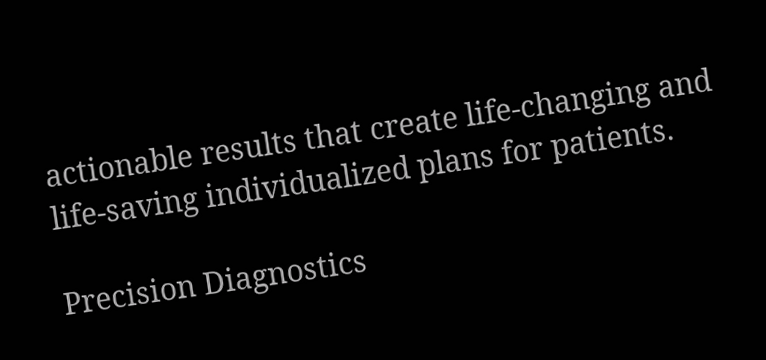actionable results that create life-changing and life-saving individualized plans for patients.

Precision Diagnostics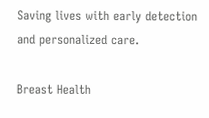Saving lives with early detection and personalized care.

Breast Health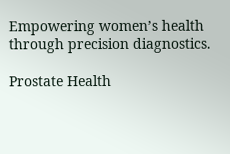Empowering women’s health through precision diagnostics.

Prostate Health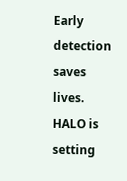Early detection saves lives. HALO is setting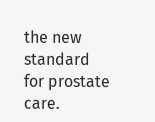the new standard for prostate care.